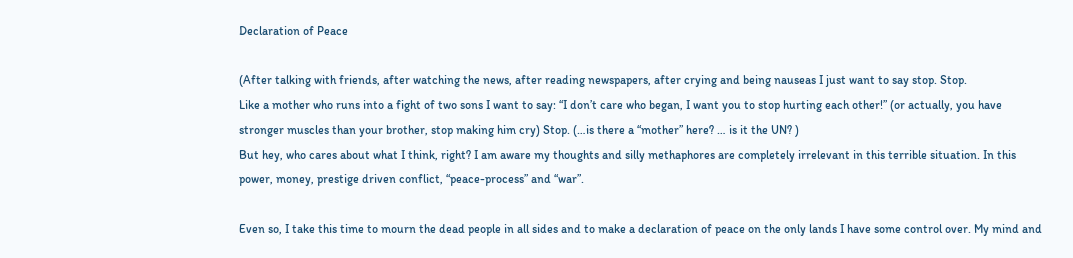Declaration of Peace

(After talking with friends, after watching the news, after reading newspapers, after crying and being nauseas I just want to say stop. Stop.
Like a mother who runs into a fight of two sons I want to say: “I don’t care who began, I want you to stop hurting each other!” (or actually, you have stronger muscles than your brother, stop making him cry) Stop. (…is there a “mother” here? … is it the UN? )
But hey, who cares about what I think, right? I am aware my thoughts and silly methaphores are completely irrelevant in this terrible situation. In this power, money, prestige driven conflict, “peace-process” and “war”.

Even so, I take this time to mourn the dead people in all sides and to make a declaration of peace on the only lands I have some control over. My mind and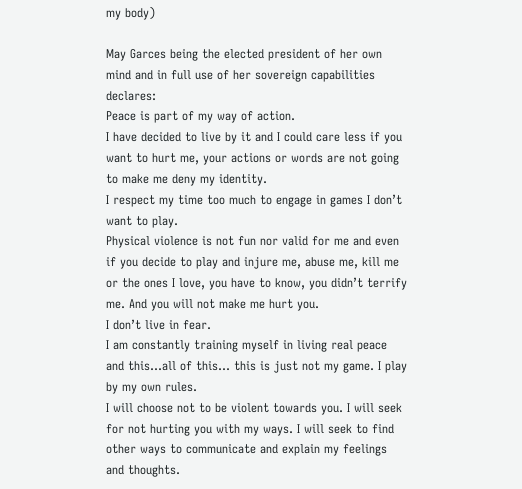my body)

May Garces being the elected president of her own mind and in full use of her sovereign capabilities declares:
Peace is part of my way of action.
I have decided to live by it and I could care less if you want to hurt me, your actions or words are not going to make me deny my identity.
I respect my time too much to engage in games I don’t want to play.
Physical violence is not fun nor valid for me and even if you decide to play and injure me, abuse me, kill me or the ones I love, you have to know, you didn’t terrify me. And you will not make me hurt you.
I don’t live in fear.
I am constantly training myself in living real peace and this…all of this… this is just not my game. I play by my own rules.
I will choose not to be violent towards you. I will seek for not hurting you with my ways. I will seek to find other ways to communicate and explain my feelings and thoughts.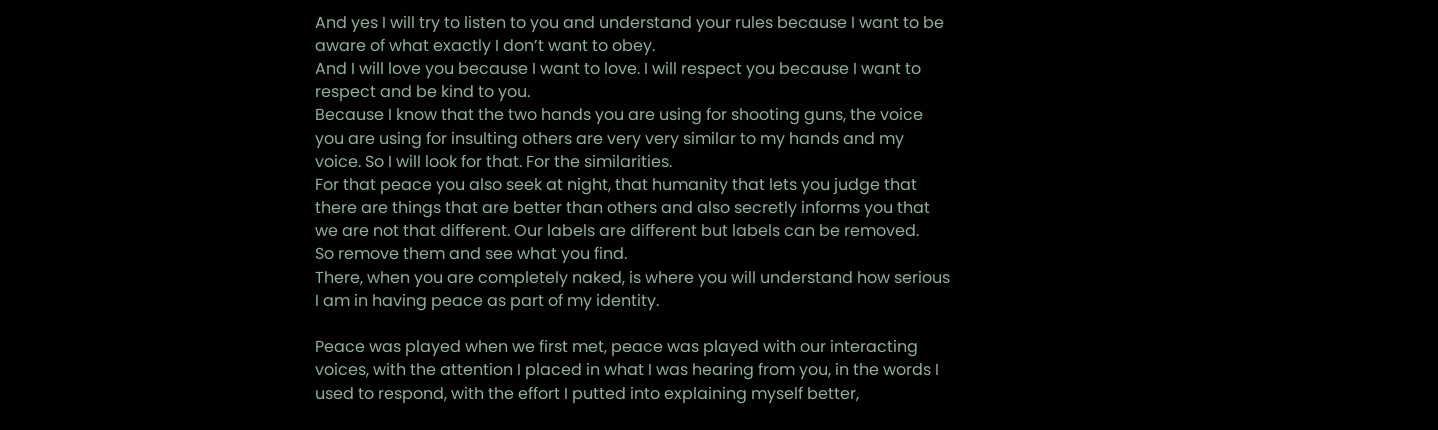And yes I will try to listen to you and understand your rules because I want to be aware of what exactly I don’t want to obey.
And I will love you because I want to love. I will respect you because I want to respect and be kind to you.
Because I know that the two hands you are using for shooting guns, the voice you are using for insulting others are very very similar to my hands and my voice. So I will look for that. For the similarities.
For that peace you also seek at night, that humanity that lets you judge that there are things that are better than others and also secretly informs you that we are not that different. Our labels are different but labels can be removed.
So remove them and see what you find.
There, when you are completely naked, is where you will understand how serious I am in having peace as part of my identity.

Peace was played when we first met, peace was played with our interacting voices, with the attention I placed in what I was hearing from you, in the words I used to respond, with the effort I putted into explaining myself better,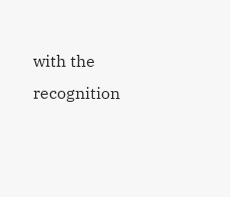with the recognition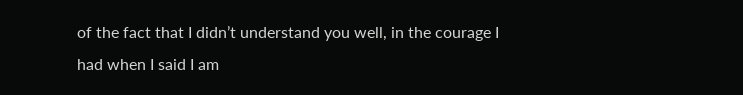of the fact that I didn’t understand you well, in the courage I had when I said I am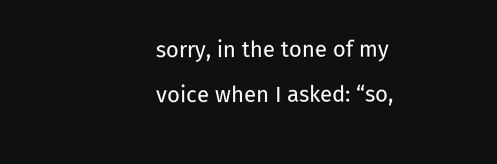sorry, in the tone of my voice when I asked: “so,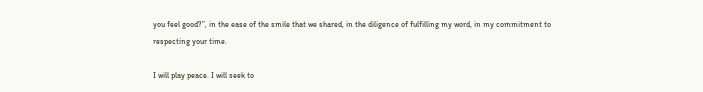you feel good?”, in the ease of the smile that we shared, in the diligence of fulfilling my word, in my commitment to respecting your time.

I will play peace. I will seek to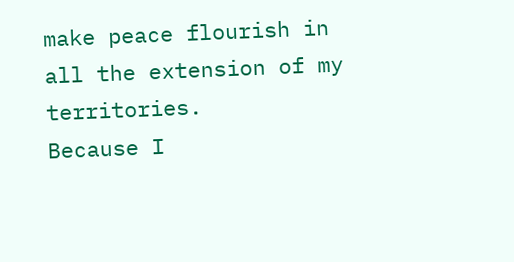make peace flourish in all the extension of my territories.
Because I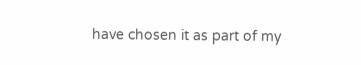have chosen it as part of my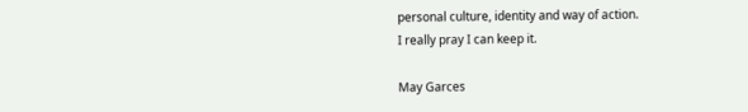personal culture, identity and way of action.
I really pray I can keep it.

May Garces